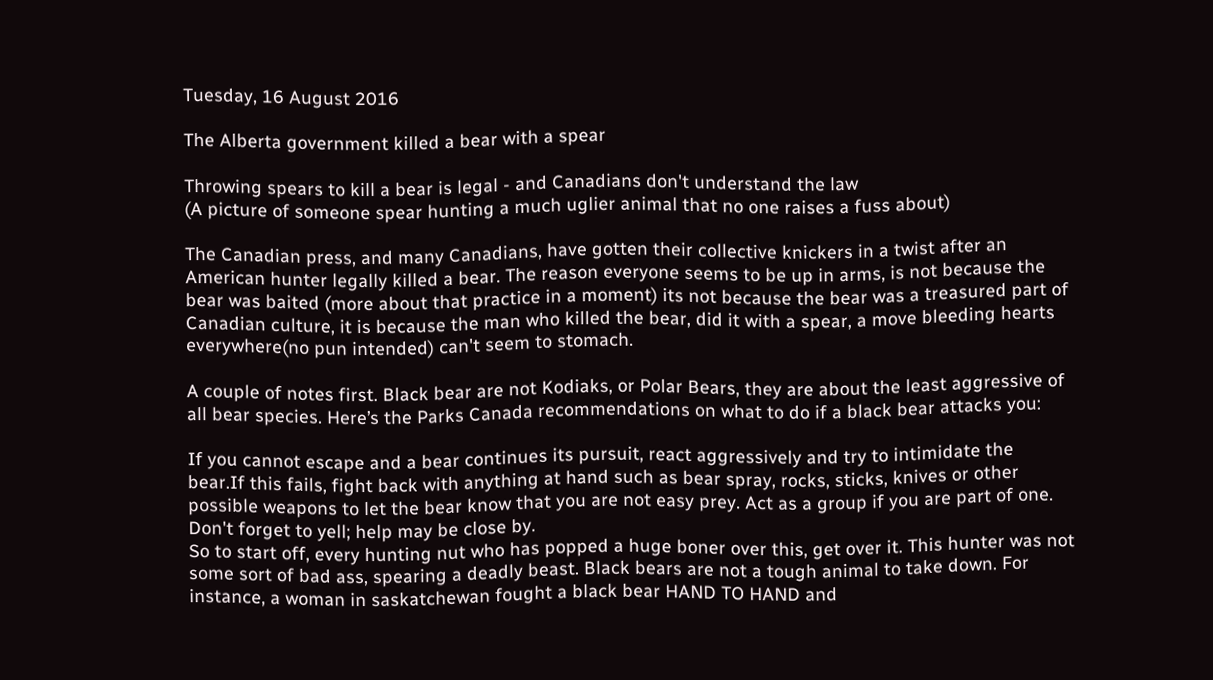Tuesday, 16 August 2016

The Alberta government killed a bear with a spear

Throwing spears to kill a bear is legal - and Canadians don't understand the law
(A picture of someone spear hunting a much uglier animal that no one raises a fuss about)

The Canadian press, and many Canadians, have gotten their collective knickers in a twist after an American hunter legally killed a bear. The reason everyone seems to be up in arms, is not because the bear was baited (more about that practice in a moment) its not because the bear was a treasured part of Canadian culture, it is because the man who killed the bear, did it with a spear, a move bleeding hearts everywhere(no pun intended) can't seem to stomach.

A couple of notes first. Black bear are not Kodiaks, or Polar Bears, they are about the least aggressive of all bear species. Here’s the Parks Canada recommendations on what to do if a black bear attacks you:

If you cannot escape and a bear continues its pursuit, react aggressively and try to intimidate the bear.If this fails, fight back with anything at hand such as bear spray, rocks, sticks, knives or other possible weapons to let the bear know that you are not easy prey. Act as a group if you are part of one. Don't forget to yell; help may be close by.
So to start off, every hunting nut who has popped a huge boner over this, get over it. This hunter was not some sort of bad ass, spearing a deadly beast. Black bears are not a tough animal to take down. For instance, a woman in saskatchewan fought a black bear HAND TO HAND and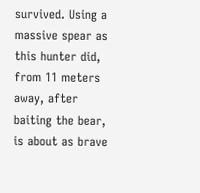survived. Using a massive spear as this hunter did, from 11 meters away, after baiting the bear, is about as brave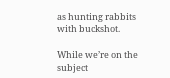as hunting rabbits with buckshot.

While we’re on the subject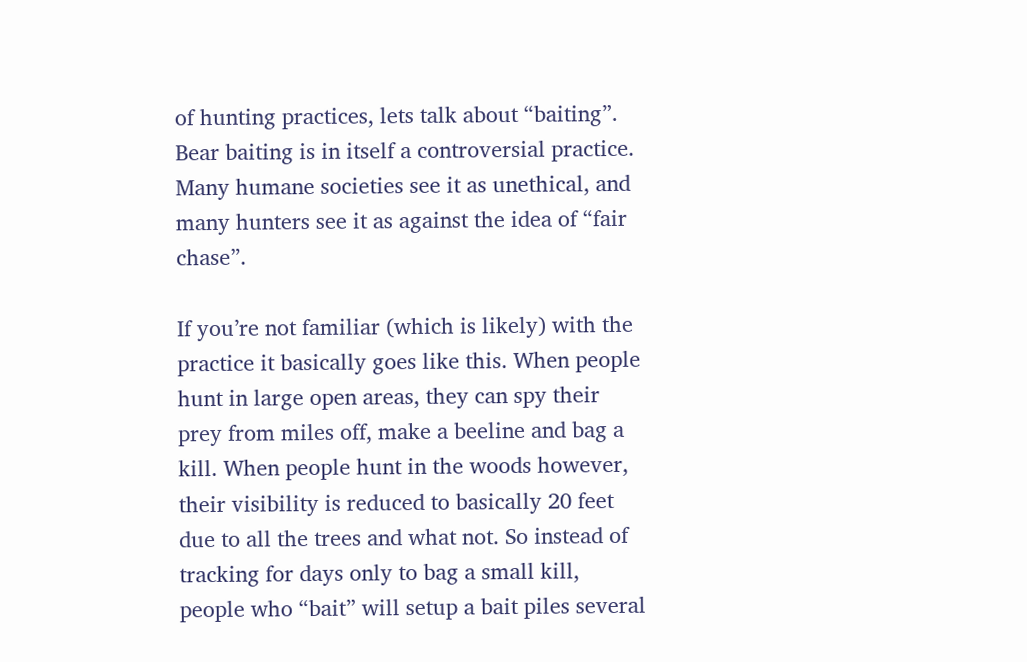of hunting practices, lets talk about “baiting”. Bear baiting is in itself a controversial practice. Many humane societies see it as unethical, and many hunters see it as against the idea of “fair chase”.

If you’re not familiar (which is likely) with the practice it basically goes like this. When people hunt in large open areas, they can spy their prey from miles off, make a beeline and bag a kill. When people hunt in the woods however, their visibility is reduced to basically 20 feet due to all the trees and what not. So instead of tracking for days only to bag a small kill, people who “bait” will setup a bait piles several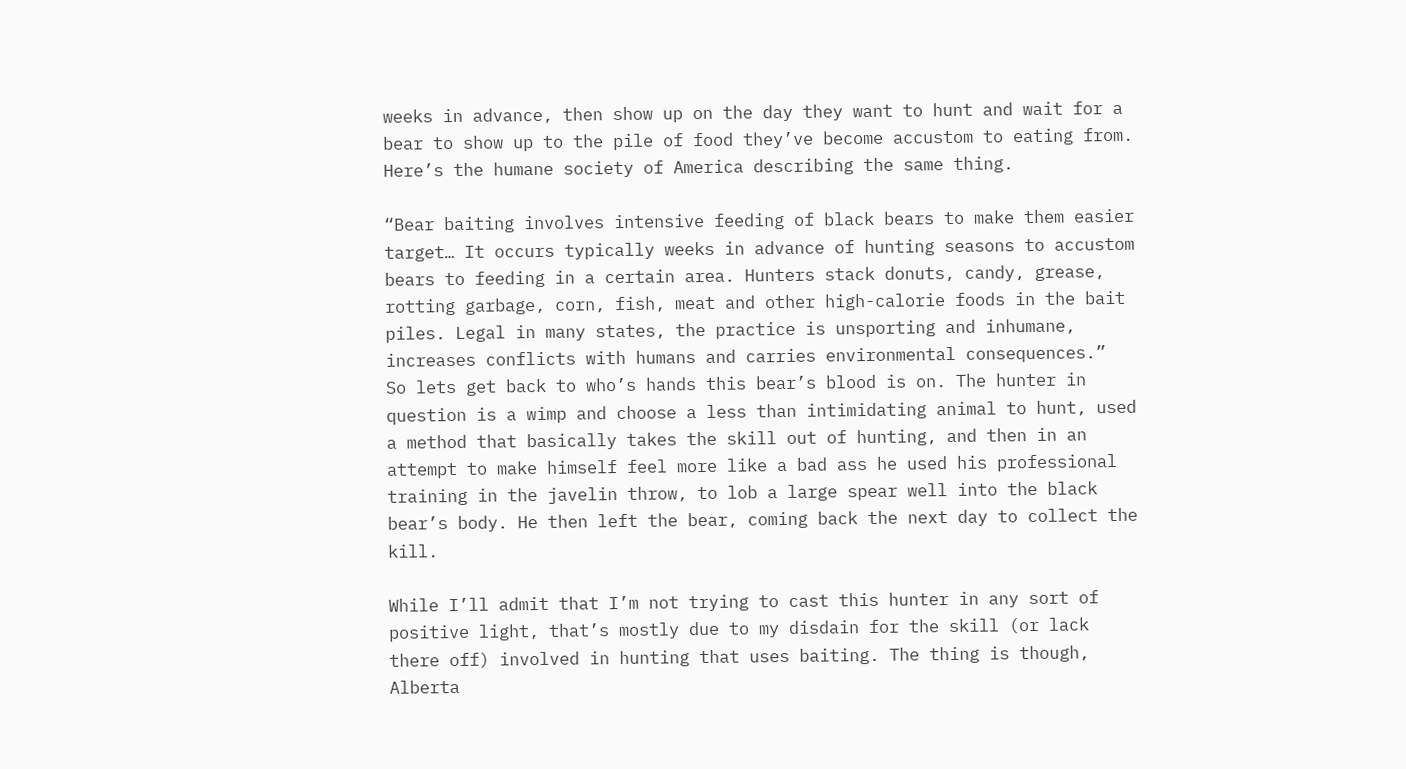weeks in advance, then show up on the day they want to hunt and wait for a bear to show up to the pile of food they’ve become accustom to eating from. Here’s the humane society of America describing the same thing.

“Bear baiting involves intensive feeding of black bears to make them easier target… It occurs typically weeks in advance of hunting seasons to accustom bears to feeding in a certain area. Hunters stack donuts, candy, grease, rotting garbage, corn, fish, meat and other high-calorie foods in the bait piles. Legal in many states, the practice is unsporting and inhumane, increases conflicts with humans and carries environmental consequences.”
So lets get back to who’s hands this bear’s blood is on. The hunter in question is a wimp and choose a less than intimidating animal to hunt, used a method that basically takes the skill out of hunting, and then in an attempt to make himself feel more like a bad ass he used his professional training in the javelin throw, to lob a large spear well into the black bear’s body. He then left the bear, coming back the next day to collect the kill.

While I’ll admit that I’m not trying to cast this hunter in any sort of positive light, that’s mostly due to my disdain for the skill (or lack there off) involved in hunting that uses baiting. The thing is though, Alberta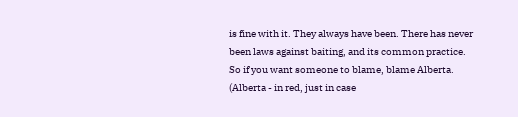is fine with it. They always have been. There has never been laws against baiting, and its common practice. So if you want someone to blame, blame Alberta.
(Alberta - in red, just in case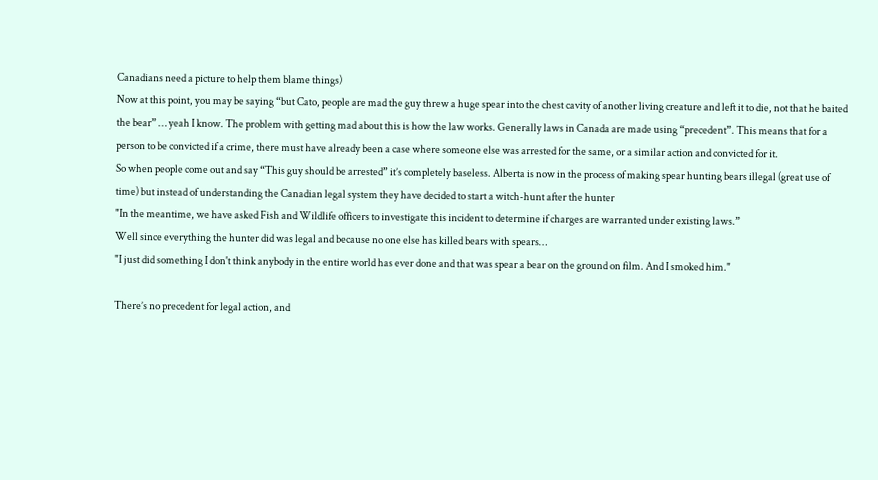Canadians need a picture to help them blame things)
Now at this point, you may be saying “but Cato, people are mad the guy threw a huge spear into the chest cavity of another living creature and left it to die, not that he baited the bear” … yeah I know. The problem with getting mad about this is how the law works. Generally laws in Canada are made using “precedent”. This means that for a person to be convicted if a crime, there must have already been a case where someone else was arrested for the same, or a similar action and convicted for it.
So when people come out and say “This guy should be arrested” it’s completely baseless. Alberta is now in the process of making spear hunting bears illegal (great use of time) but instead of understanding the Canadian legal system they have decided to start a witch-hunt after the hunter
"In the meantime, we have asked Fish and Wildlife officers to investigate this incident to determine if charges are warranted under existing laws.”
Well since everything the hunter did was legal and because no one else has killed bears with spears…
"I just did something I don't think anybody in the entire world has ever done and that was spear a bear on the ground on film. And I smoked him."

There’s no precedent for legal action, and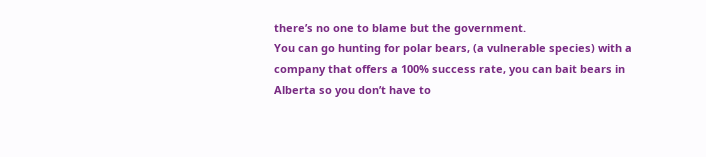there’s no one to blame but the government.
You can go hunting for polar bears, (a vulnerable species) with a company that offers a 100% success rate, you can bait bears in Alberta so you don’t have to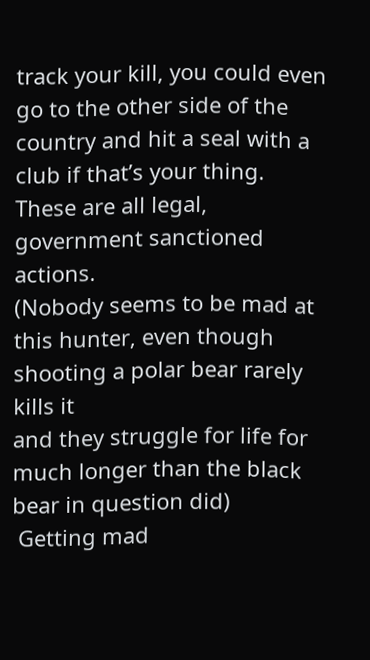track your kill, you could even go to the other side of the country and hit a seal with a club if that’s your thing. These are all legal, government sanctioned actions.
(Nobody seems to be mad at this hunter, even though shooting a polar bear rarely kills it
and they struggle for life for much longer than the black bear in question did)
 Getting mad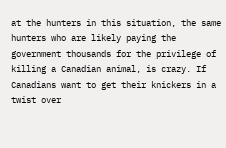at the hunters in this situation, the same hunters who are likely paying the government thousands for the privilege of killing a Canadian animal, is crazy. If Canadians want to get their knickers in a twist over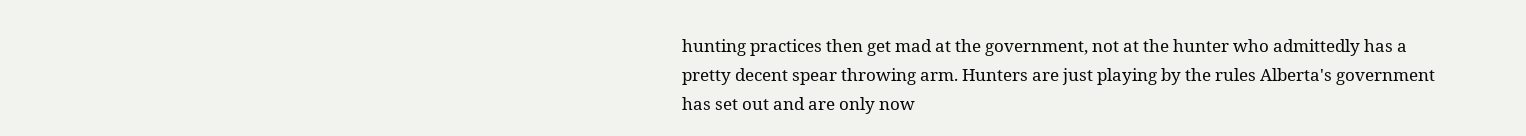hunting practices then get mad at the government, not at the hunter who admittedly has a pretty decent spear throwing arm. Hunters are just playing by the rules Alberta's government has set out and are only now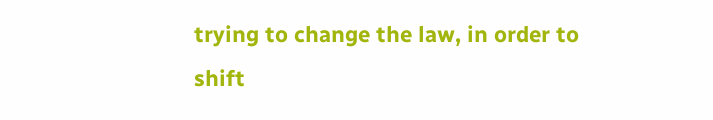trying to change the law, in order to shift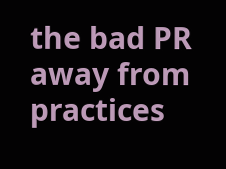the bad PR away from practices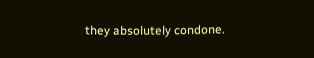they absolutely condone.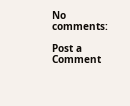No comments:

Post a Comment